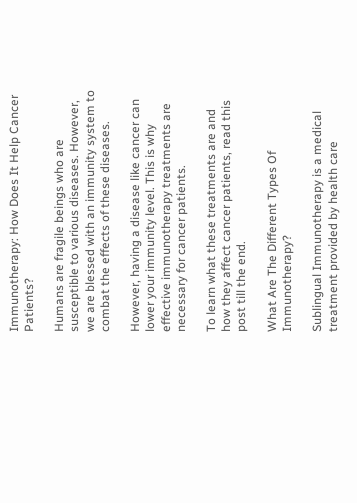Immunotherapy: How Does It Help Cancer Patients?

Humans are fragile beings who are susceptible to various diseases. However, we are blessed with an immunity system to combat the effects of these diseases.

However, having a disease like cancer can lower your immunity level. This is why effective immunotherapy treatments are necessary for cancer patients.

To learn what these treatments are and how they affect cancer patients, read this post till the end.

What Are The Different Types Of Immunotherapy?

Sublingual Immunotherapy is a medical treatment provided by health care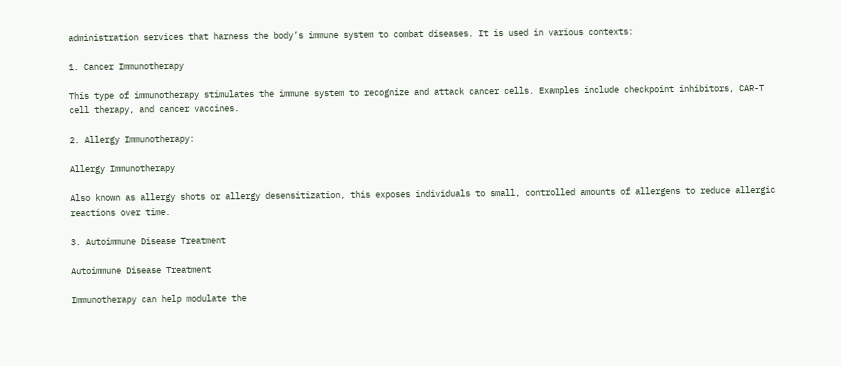administration services that harness the body’s immune system to combat diseases. It is used in various contexts:

1. Cancer Immunotherapy

This type of immunotherapy stimulates the immune system to recognize and attack cancer cells. Examples include checkpoint inhibitors, CAR-T cell therapy, and cancer vaccines.

2. Allergy Immunotherapy:

Allergy Immunotherapy

Also known as allergy shots or allergy desensitization, this exposes individuals to small, controlled amounts of allergens to reduce allergic reactions over time.

3. Autoimmune Disease Treatment

Autoimmune Disease Treatment

Immunotherapy can help modulate the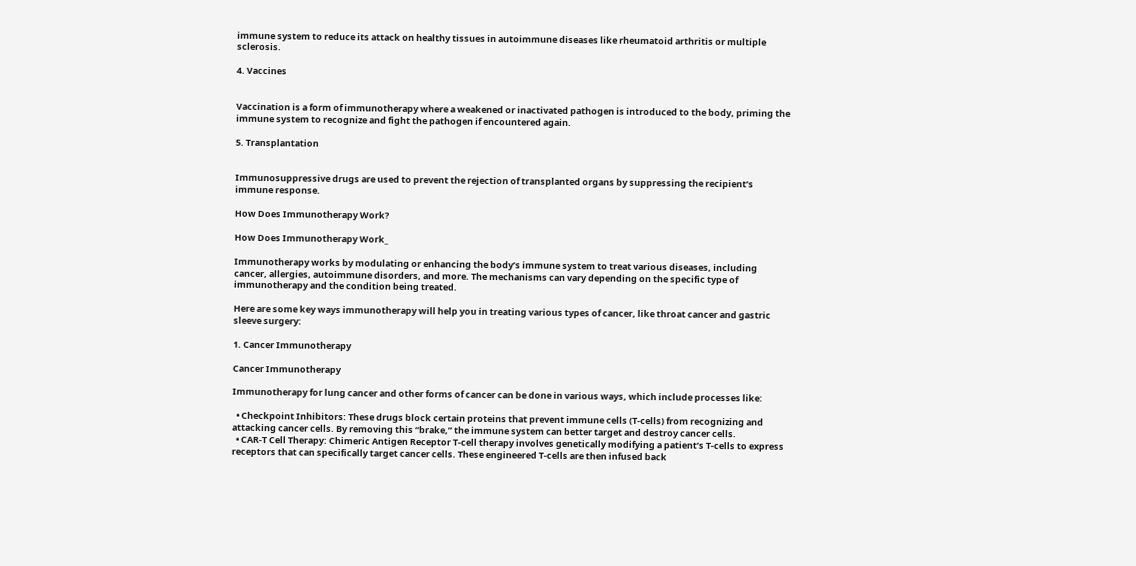immune system to reduce its attack on healthy tissues in autoimmune diseases like rheumatoid arthritis or multiple sclerosis.

4. Vaccines


Vaccination is a form of immunotherapy where a weakened or inactivated pathogen is introduced to the body, priming the immune system to recognize and fight the pathogen if encountered again.

5. Transplantation


Immunosuppressive drugs are used to prevent the rejection of transplanted organs by suppressing the recipient’s immune response.

How Does Immunotherapy Work?

How Does Immunotherapy Work_

Immunotherapy works by modulating or enhancing the body’s immune system to treat various diseases, including cancer, allergies, autoimmune disorders, and more. The mechanisms can vary depending on the specific type of immunotherapy and the condition being treated.

Here are some key ways immunotherapy will help you in treating various types of cancer, like throat cancer and gastric sleeve surgery:

1. Cancer Immunotherapy

Cancer Immunotherapy

Immunotherapy for lung cancer and other forms of cancer can be done in various ways, which include processes like:

  • Checkpoint Inhibitors: These drugs block certain proteins that prevent immune cells (T-cells) from recognizing and attacking cancer cells. By removing this “brake,” the immune system can better target and destroy cancer cells.
  • CAR-T Cell Therapy: Chimeric Antigen Receptor T-cell therapy involves genetically modifying a patient’s T-cells to express receptors that can specifically target cancer cells. These engineered T-cells are then infused back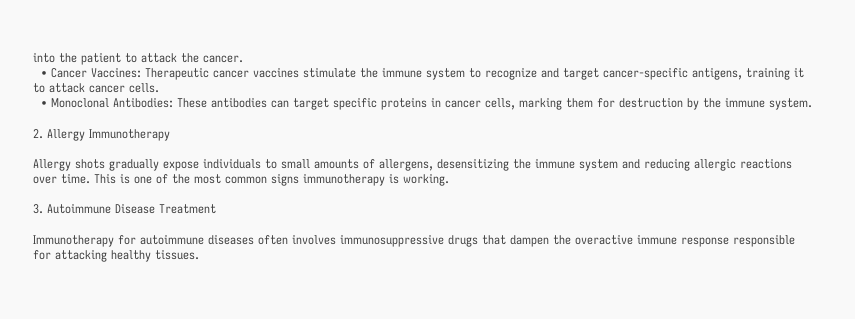into the patient to attack the cancer.
  • Cancer Vaccines: Therapeutic cancer vaccines stimulate the immune system to recognize and target cancer-specific antigens, training it to attack cancer cells.
  • Monoclonal Antibodies: These antibodies can target specific proteins in cancer cells, marking them for destruction by the immune system.

2. Allergy Immunotherapy

Allergy shots gradually expose individuals to small amounts of allergens, desensitizing the immune system and reducing allergic reactions over time. This is one of the most common signs immunotherapy is working.

3. Autoimmune Disease Treatment

Immunotherapy for autoimmune diseases often involves immunosuppressive drugs that dampen the overactive immune response responsible for attacking healthy tissues.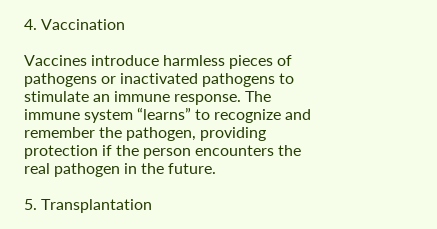4. Vaccination

Vaccines introduce harmless pieces of pathogens or inactivated pathogens to stimulate an immune response. The immune system “learns” to recognize and remember the pathogen, providing protection if the person encounters the real pathogen in the future.

5. Transplantation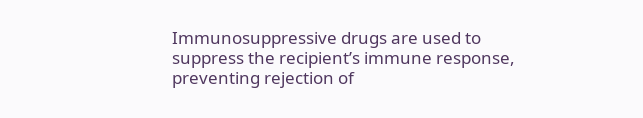Immunosuppressive drugs are used to suppress the recipient’s immune response, preventing rejection of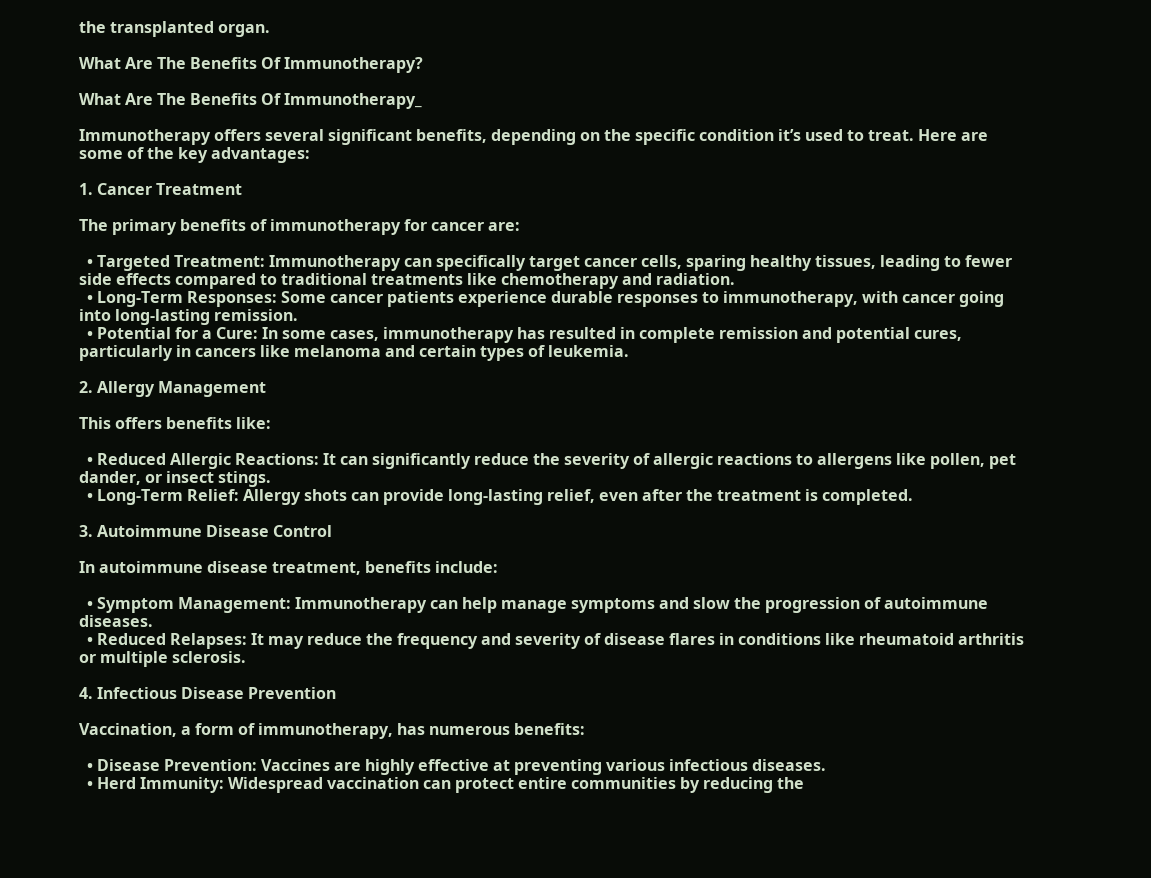the transplanted organ.

What Are The Benefits Of Immunotherapy?

What Are The Benefits Of Immunotherapy_

Immunotherapy offers several significant benefits, depending on the specific condition it’s used to treat. Here are some of the key advantages:

1. Cancer Treatment

The primary benefits of immunotherapy for cancer are:

  • Targeted Treatment: Immunotherapy can specifically target cancer cells, sparing healthy tissues, leading to fewer side effects compared to traditional treatments like chemotherapy and radiation.
  • Long-Term Responses: Some cancer patients experience durable responses to immunotherapy, with cancer going into long-lasting remission.
  • Potential for a Cure: In some cases, immunotherapy has resulted in complete remission and potential cures, particularly in cancers like melanoma and certain types of leukemia.

2. Allergy Management

This offers benefits like:

  • Reduced Allergic Reactions: It can significantly reduce the severity of allergic reactions to allergens like pollen, pet dander, or insect stings.
  • Long-Term Relief: Allergy shots can provide long-lasting relief, even after the treatment is completed.

3. Autoimmune Disease Control

In autoimmune disease treatment, benefits include:

  • Symptom Management: Immunotherapy can help manage symptoms and slow the progression of autoimmune diseases.
  • Reduced Relapses: It may reduce the frequency and severity of disease flares in conditions like rheumatoid arthritis or multiple sclerosis.

4. Infectious Disease Prevention

Vaccination, a form of immunotherapy, has numerous benefits:

  • Disease Prevention: Vaccines are highly effective at preventing various infectious diseases.
  • Herd Immunity: Widespread vaccination can protect entire communities by reducing the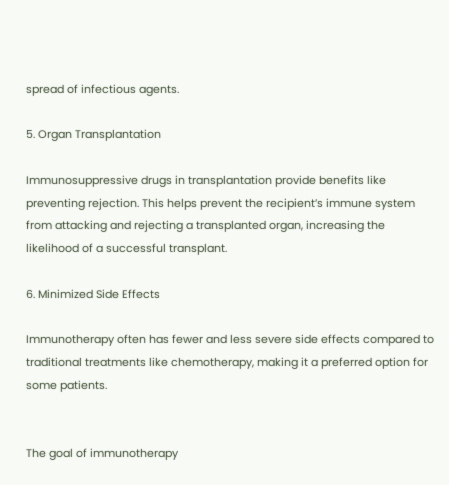spread of infectious agents.

5. Organ Transplantation

Immunosuppressive drugs in transplantation provide benefits like preventing rejection. This helps prevent the recipient’s immune system from attacking and rejecting a transplanted organ, increasing the likelihood of a successful transplant.

6. Minimized Side Effects

Immunotherapy often has fewer and less severe side effects compared to traditional treatments like chemotherapy, making it a preferred option for some patients.


The goal of immunotherapy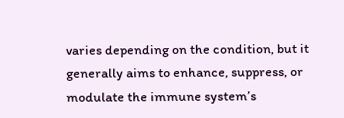varies depending on the condition, but it generally aims to enhance, suppress, or modulate the immune system’s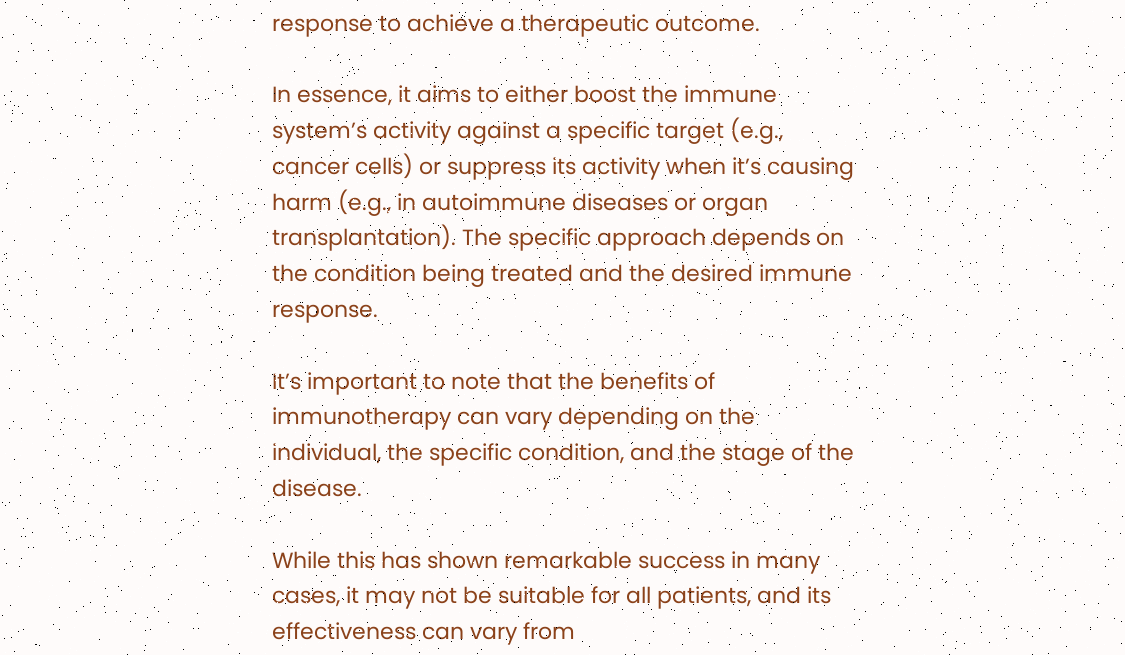response to achieve a therapeutic outcome.

In essence, it aims to either boost the immune system’s activity against a specific target (e.g., cancer cells) or suppress its activity when it’s causing harm (e.g., in autoimmune diseases or organ transplantation). The specific approach depends on the condition being treated and the desired immune response.

It’s important to note that the benefits of immunotherapy can vary depending on the individual, the specific condition, and the stage of the disease.

While this has shown remarkable success in many cases, it may not be suitable for all patients, and its effectiveness can vary from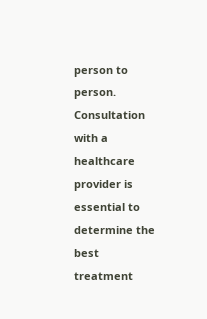person to person. Consultation with a healthcare provider is essential to determine the best treatment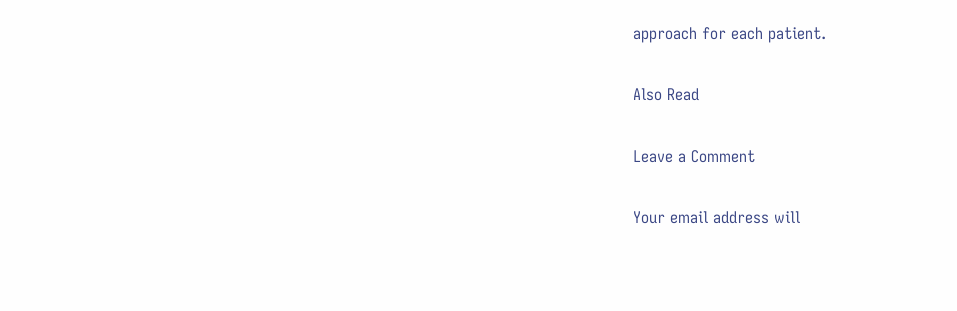approach for each patient.

Also Read

Leave a Comment

Your email address will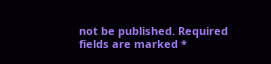not be published. Required fields are marked *